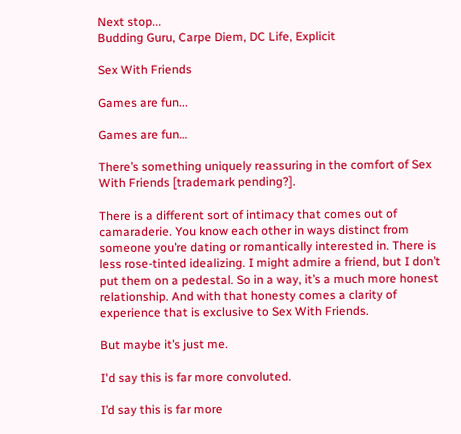Next stop...
Budding Guru, Carpe Diem, DC Life, Explicit

Sex With Friends

Games are fun...

Games are fun…

There’s something uniquely reassuring in the comfort of Sex With Friends [trademark pending?].

There is a different sort of intimacy that comes out of camaraderie. You know each other in ways distinct from someone you’re dating or romantically interested in. There is less rose-tinted idealizing. I might admire a friend, but I don’t put them on a pedestal. So in a way, it’s a much more honest relationship. And with that honesty comes a clarity of experience that is exclusive to Sex With Friends.

But maybe it’s just me.

I'd say this is far more convoluted.

I’d say this is far more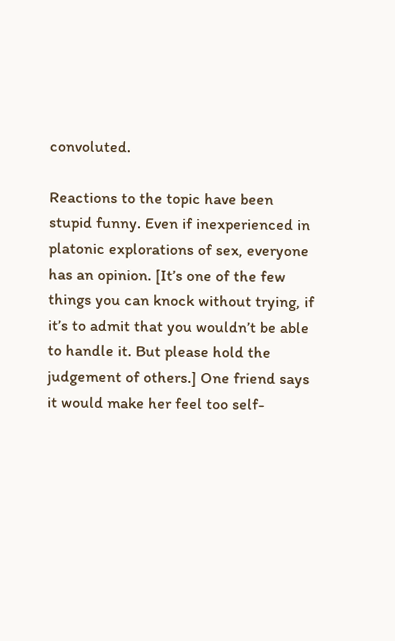convoluted.

Reactions to the topic have been stupid funny. Even if inexperienced in platonic explorations of sex, everyone has an opinion. [It’s one of the few things you can knock without trying, if it’s to admit that you wouldn’t be able to handle it. But please hold the judgement of others.] One friend says it would make her feel too self-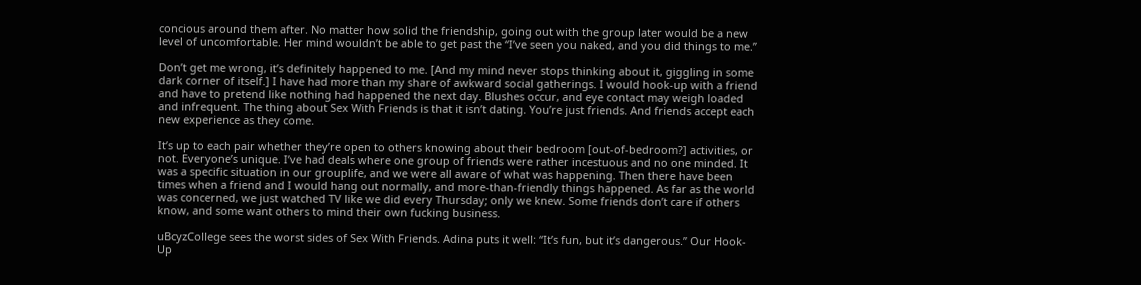concious around them after. No matter how solid the friendship, going out with the group later would be a new level of uncomfortable. Her mind wouldn’t be able to get past the “I’ve seen you naked, and you did things to me.”

Don’t get me wrong, it’s definitely happened to me. [And my mind never stops thinking about it, giggling in some dark corner of itself.] I have had more than my share of awkward social gatherings. I would hook-up with a friend and have to pretend like nothing had happened the next day. Blushes occur, and eye contact may weigh loaded and infrequent. The thing about Sex With Friends is that it isn’t dating. You’re just friends. And friends accept each new experience as they come.

It’s up to each pair whether they’re open to others knowing about their bedroom [out-of-bedroom?] activities, or not. Everyone’s unique. I’ve had deals where one group of friends were rather incestuous and no one minded. It was a specific situation in our grouplife, and we were all aware of what was happening. Then there have been times when a friend and I would hang out normally, and more-than-friendly things happened. As far as the world was concerned, we just watched TV like we did every Thursday; only we knew. Some friends don’t care if others know, and some want others to mind their own fucking business.

uBcyzCollege sees the worst sides of Sex With Friends. Adina puts it well: “It’s fun, but it’s dangerous.” Our Hook-Up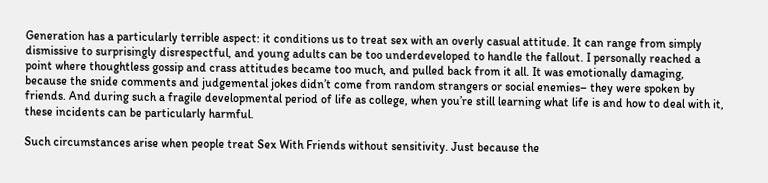Generation has a particularly terrible aspect: it conditions us to treat sex with an overly casual attitude. It can range from simply dismissive to surprisingly disrespectful, and young adults can be too underdeveloped to handle the fallout. I personally reached a point where thoughtless gossip and crass attitudes became too much, and pulled back from it all. It was emotionally damaging, because the snide comments and judgemental jokes didn’t come from random strangers or social enemies– they were spoken by friends. And during such a fragile developmental period of life as college, when you’re still learning what life is and how to deal with it, these incidents can be particularly harmful.

Such circumstances arise when people treat Sex With Friends without sensitivity. Just because the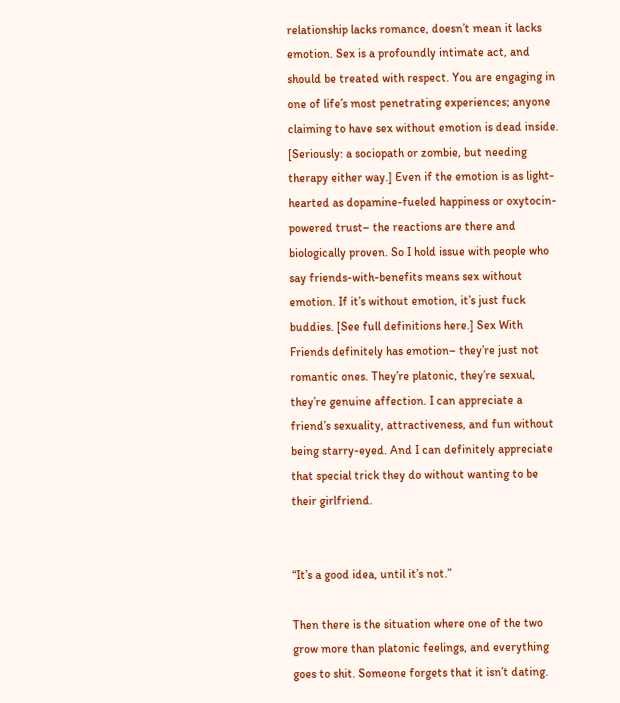relationship lacks romance, doesn’t mean it lacks emotion. Sex is a profoundly intimate act, and should be treated with respect. You are engaging in one of life’s most penetrating experiences; anyone claiming to have sex without emotion is dead inside. [Seriously: a sociopath or zombie, but needing therapy either way.] Even if the emotion is as light-hearted as dopamine-fueled happiness or oxytocin-powered trust– the reactions are there and biologically proven. So I hold issue with people who say friends-with-benefits means sex without emotion. If it’s without emotion, it’s just fuck buddies. [See full definitions here.] Sex With Friends definitely has emotion– they’re just not romantic ones. They’re platonic, they’re sexual, they’re genuine affection. I can appreciate a friend’s sexuality, attractiveness, and fun without being starry-eyed. And I can definitely appreciate that special trick they do without wanting to be their girlfriend.


“It’s a good idea, until it’s not.”

Then there is the situation where one of the two grow more than platonic feelings, and everything goes to shit. Someone forgets that it isn’t dating.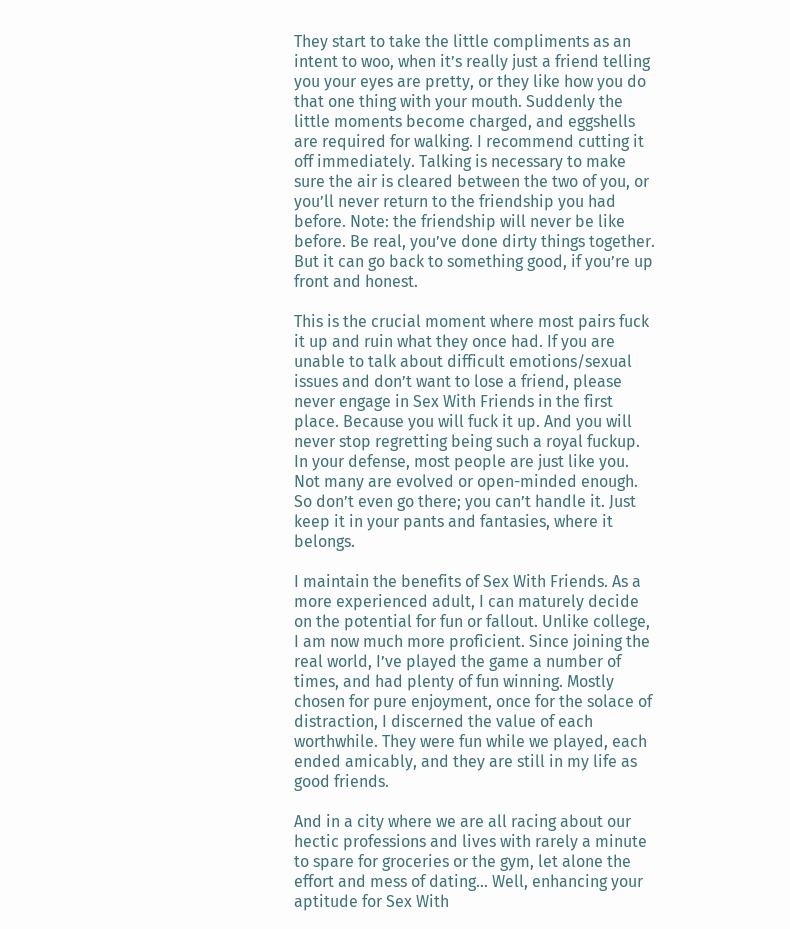They start to take the little compliments as an intent to woo, when it’s really just a friend telling you your eyes are pretty, or they like how you do that one thing with your mouth. Suddenly the little moments become charged, and eggshells are required for walking. I recommend cutting it off immediately. Talking is necessary to make sure the air is cleared between the two of you, or you’ll never return to the friendship you had before. Note: the friendship will never be like before. Be real, you’ve done dirty things together. But it can go back to something good, if you’re up front and honest.

This is the crucial moment where most pairs fuck it up and ruin what they once had. If you are unable to talk about difficult emotions/sexual issues and don’t want to lose a friend, please never engage in Sex With Friends in the first place. Because you will fuck it up. And you will never stop regretting being such a royal fuckup. In your defense, most people are just like you. Not many are evolved or open-minded enough. So don’t even go there; you can’t handle it. Just keep it in your pants and fantasies, where it belongs.

I maintain the benefits of Sex With Friends. As a more experienced adult, I can maturely decide on the potential for fun or fallout. Unlike college, I am now much more proficient. Since joining the real world, I’ve played the game a number of times, and had plenty of fun winning. Mostly chosen for pure enjoyment, once for the solace of distraction, I discerned the value of each worthwhile. They were fun while we played, each ended amicably, and they are still in my life as good friends.

And in a city where we are all racing about our hectic professions and lives with rarely a minute to spare for groceries or the gym, let alone the effort and mess of dating… Well, enhancing your aptitude for Sex With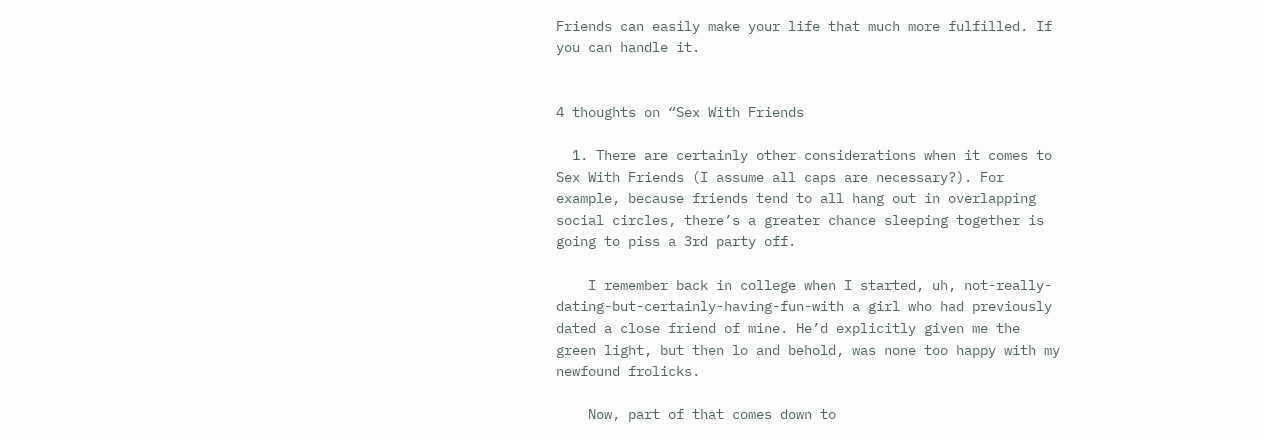Friends can easily make your life that much more fulfilled. If you can handle it.


4 thoughts on “Sex With Friends

  1. There are certainly other considerations when it comes to Sex With Friends (I assume all caps are necessary?). For example, because friends tend to all hang out in overlapping social circles, there’s a greater chance sleeping together is going to piss a 3rd party off.

    I remember back in college when I started, uh, not-really-dating-but-certainly-having-fun-with a girl who had previously dated a close friend of mine. He’d explicitly given me the green light, but then lo and behold, was none too happy with my newfound frolicks.

    Now, part of that comes down to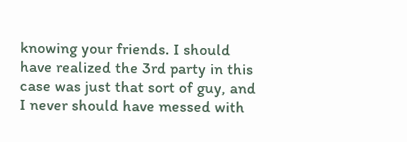knowing your friends. I should have realized the 3rd party in this case was just that sort of guy, and I never should have messed with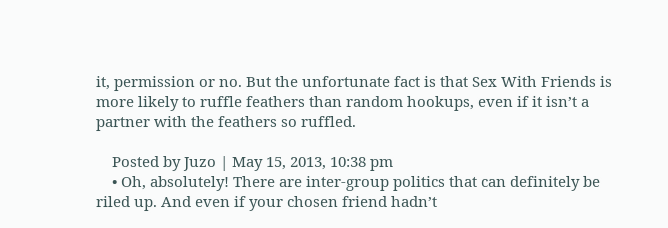it, permission or no. But the unfortunate fact is that Sex With Friends is more likely to ruffle feathers than random hookups, even if it isn’t a partner with the feathers so ruffled.

    Posted by Juzo | May 15, 2013, 10:38 pm
    • Oh, absolutely! There are inter-group politics that can definitely be riled up. And even if your chosen friend hadn’t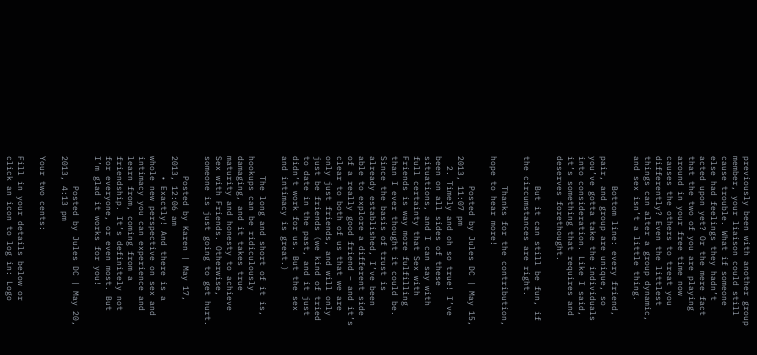previously been with another group member, your liaison could still cause trouble. What if someone else had feelings they hadn’t acted upon yet? Or the mere fact that the two of you are playing around in your free time now causes the others to treat you differently? Even the littlest things can alter a group dynamic, and sex isn’t a little thing.

      Bottom line: every friend, pair, and group are unique, so you’ve gotta take the individuals into consideration. Like I said, it’s something that requires and deserves forethought.

      But it can still be fun, if the circumstances are right.

      Thanks for the contribution, hope to hear more!

      Posted by Jules DC | May 15, 2013, 11:07 pm
  2. Timely and oh so true! I’ve been on all sides of these situations, and I can say with full certainty that Sex with Friends is way more fulfilling than I ever thought it could be. Since the basis of trust is already established, I’ve been able to explore a different side of a really good friend – and it’s clear to both of us that we are only just friends, and will only just be friends (we kind of tried to date in the past, and it just didn’t work for us. But the sex and intimacy is great.)

    The long and short of it is, hookups can be ridiculously damaging, and it takes true maturity and honesty to achieve Sex with Friends. Otherwise, someone is just going to get hurt.

    Posted by Karen | May 17, 2013, 12:06 am
    • Exactly! And there is a whole new perspective on sex and intimacy you can experience and learn from, coming from a friendship. It’s definitely not for everyone, or even most. But I’m glad it works for you!

      Posted by Jules DC | May 20, 2013, 4:13 pm

Your two cents:

Fill in your details below or click an icon to log in: Logo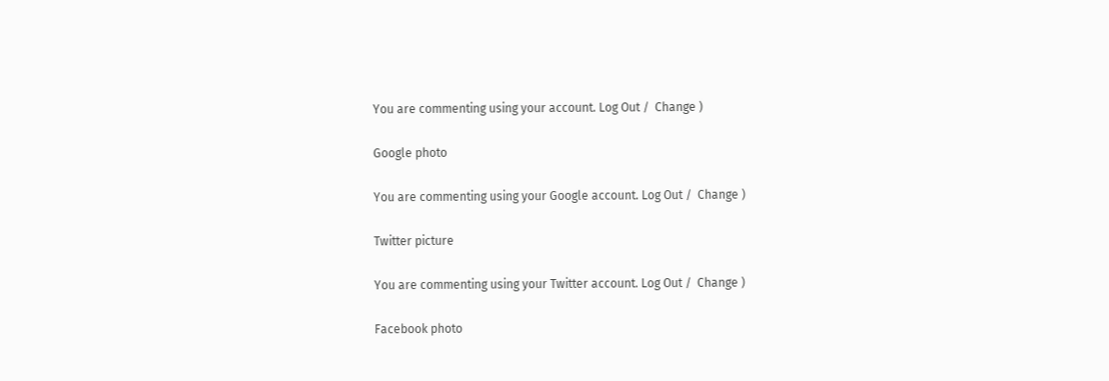You are commenting using your account. Log Out /  Change )

Google photo

You are commenting using your Google account. Log Out /  Change )

Twitter picture

You are commenting using your Twitter account. Log Out /  Change )

Facebook photo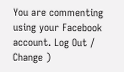You are commenting using your Facebook account. Log Out /  Change )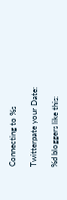Connecting to %s

Twitterpate your Date:

%d bloggers like this: